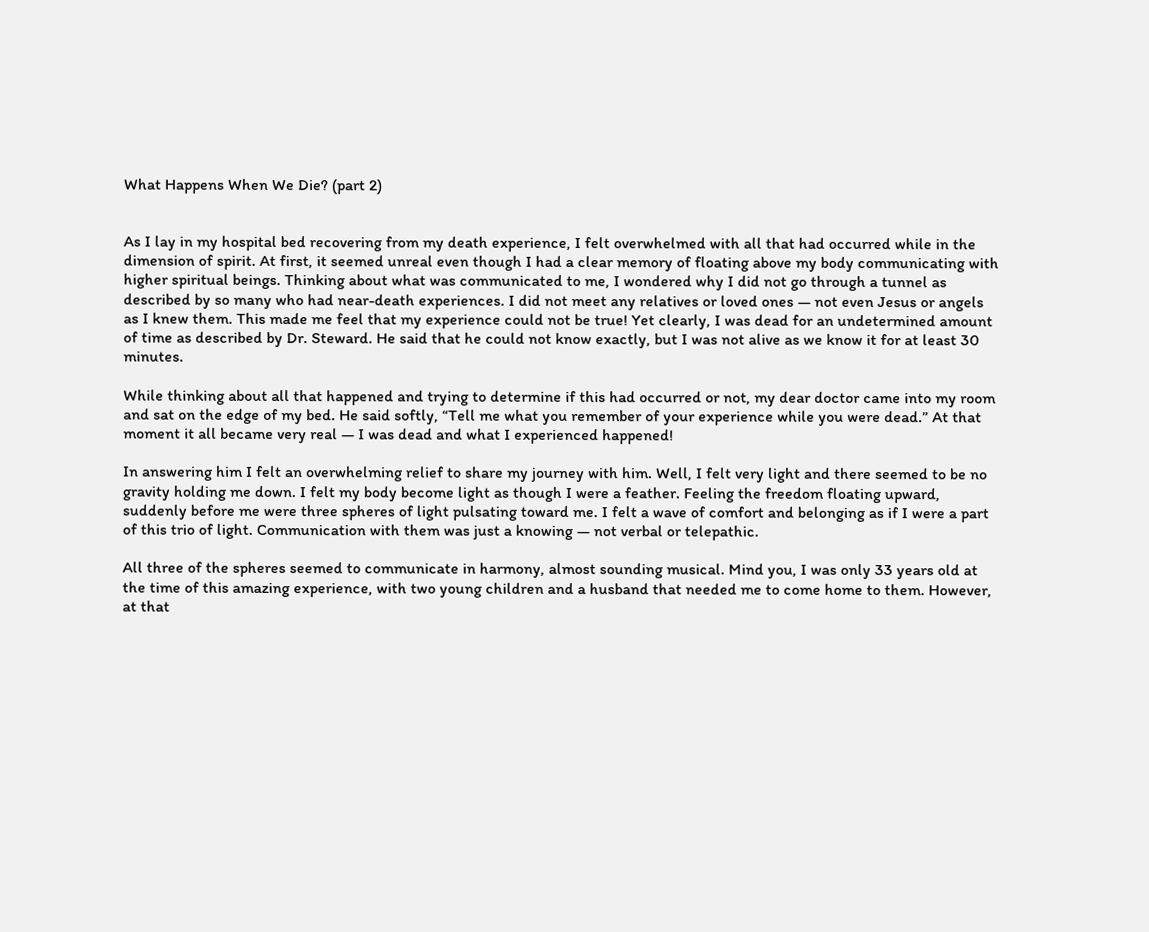What Happens When We Die? (part 2)


As I lay in my hospital bed recovering from my death experience, I felt overwhelmed with all that had occurred while in the dimension of spirit. At first, it seemed unreal even though I had a clear memory of floating above my body communicating with higher spiritual beings. Thinking about what was communicated to me, I wondered why I did not go through a tunnel as described by so many who had near-death experiences. I did not meet any relatives or loved ones — not even Jesus or angels as I knew them. This made me feel that my experience could not be true! Yet clearly, I was dead for an undetermined amount of time as described by Dr. Steward. He said that he could not know exactly, but I was not alive as we know it for at least 30 minutes.

While thinking about all that happened and trying to determine if this had occurred or not, my dear doctor came into my room and sat on the edge of my bed. He said softly, “Tell me what you remember of your experience while you were dead.” At that moment it all became very real — I was dead and what I experienced happened!

In answering him I felt an overwhelming relief to share my journey with him. Well, I felt very light and there seemed to be no gravity holding me down. I felt my body become light as though I were a feather. Feeling the freedom floating upward, suddenly before me were three spheres of light pulsating toward me. I felt a wave of comfort and belonging as if I were a part of this trio of light. Communication with them was just a knowing — not verbal or telepathic.

All three of the spheres seemed to communicate in harmony, almost sounding musical. Mind you, I was only 33 years old at the time of this amazing experience, with two young children and a husband that needed me to come home to them. However, at that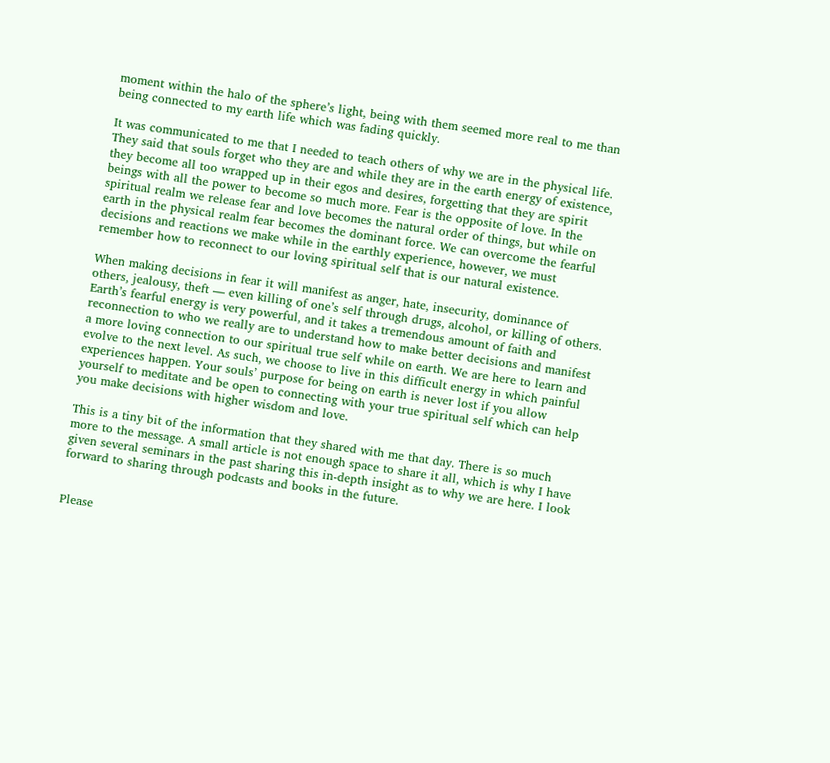moment within the halo of the sphere’s light, being with them seemed more real to me than being connected to my earth life which was fading quickly.

It was communicated to me that I needed to teach others of why we are in the physical life. They said that souls forget who they are and while they are in the earth energy of existence, they become all too wrapped up in their egos and desires, forgetting that they are spirit beings with all the power to become so much more. Fear is the opposite of love. In the spiritual realm we release fear and love becomes the natural order of things, but while on earth in the physical realm fear becomes the dominant force. We can overcome the fearful decisions and reactions we make while in the earthly experience, however, we must remember how to reconnect to our loving spiritual self that is our natural existence.

When making decisions in fear it will manifest as anger, hate, insecurity, dominance of others, jealousy, theft — even killing of one’s self through drugs, alcohol, or killing of others. Earth’s fearful energy is very powerful, and it takes a tremendous amount of faith and reconnection to who we really are to understand how to make better decisions and manifest a more loving connection to our spiritual true self while on earth. We are here to learn and evolve to the next level. As such, we choose to live in this difficult energy in which painful experiences happen. Your souls’ purpose for being on earth is never lost if you allow yourself to meditate and be open to connecting with your true spiritual self which can help you make decisions with higher wisdom and love.

This is a tiny bit of the information that they shared with me that day. There is so much more to the message. A small article is not enough space to share it all, which is why I have given several seminars in the past sharing this in-depth insight as to why we are here. I look forward to sharing through podcasts and books in the future.


Please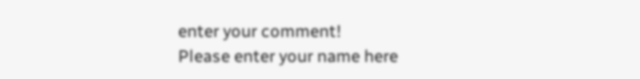enter your comment!
Please enter your name here